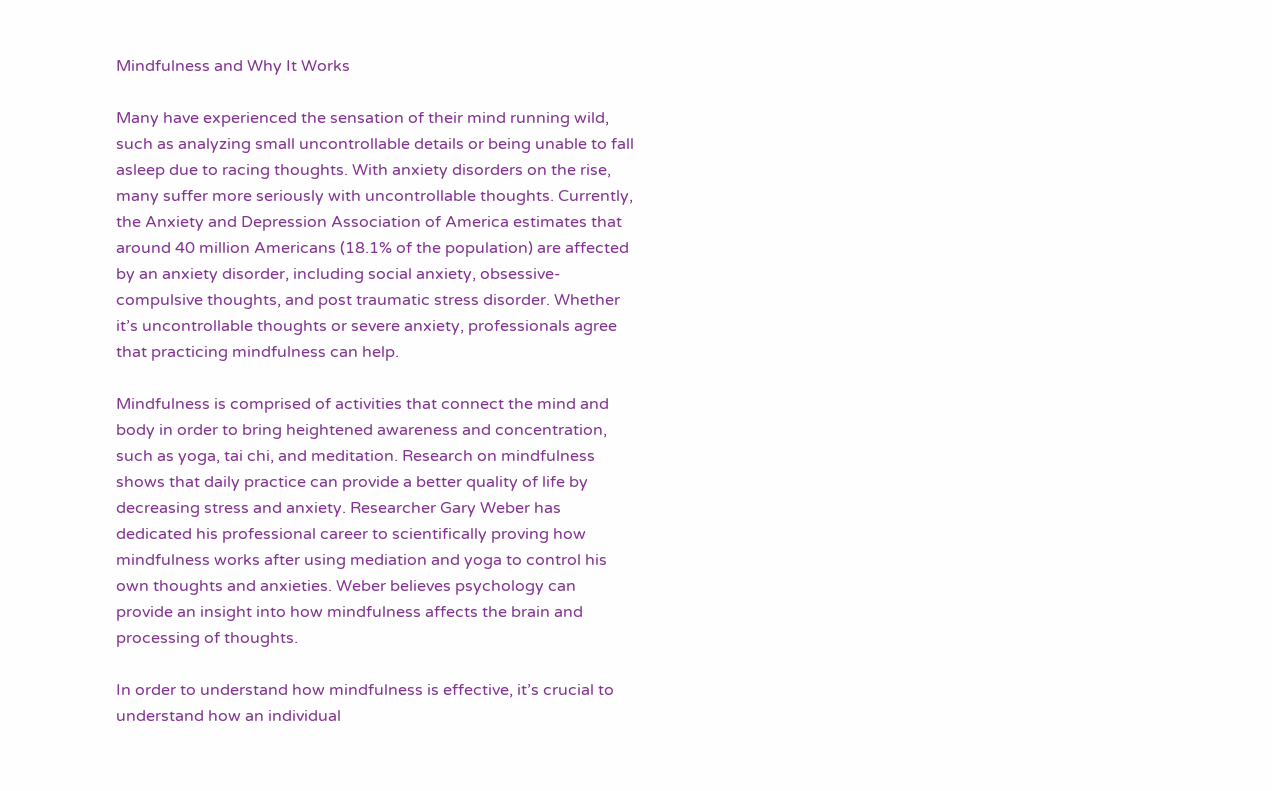Mindfulness and Why It Works

Many have experienced the sensation of their mind running wild, such as analyzing small uncontrollable details or being unable to fall asleep due to racing thoughts. With anxiety disorders on the rise, many suffer more seriously with uncontrollable thoughts. Currently, the Anxiety and Depression Association of America estimates that around 40 million Americans (18.1% of the population) are affected by an anxiety disorder, including social anxiety, obsessive-compulsive thoughts, and post traumatic stress disorder. Whether it’s uncontrollable thoughts or severe anxiety, professionals agree that practicing mindfulness can help.

Mindfulness is comprised of activities that connect the mind and body in order to bring heightened awareness and concentration, such as yoga, tai chi, and meditation. Research on mindfulness shows that daily practice can provide a better quality of life by decreasing stress and anxiety. Researcher Gary Weber has dedicated his professional career to scientifically proving how mindfulness works after using mediation and yoga to control his own thoughts and anxieties. Weber believes psychology can provide an insight into how mindfulness affects the brain and processing of thoughts.

In order to understand how mindfulness is effective, it’s crucial to understand how an individual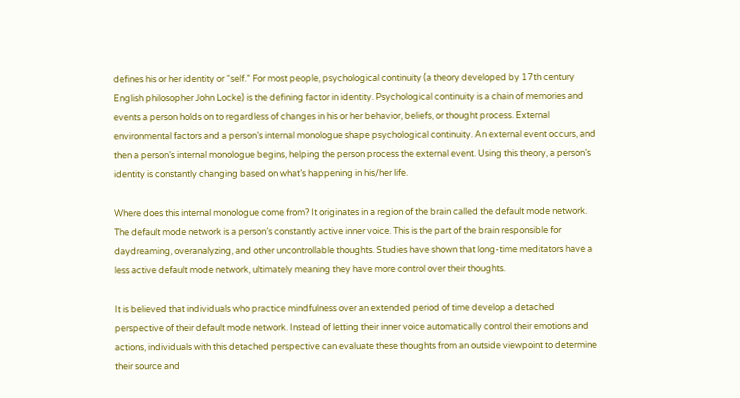defines his or her identity or “self.” For most people, psychological continuity (a theory developed by 17th century English philosopher John Locke) is the defining factor in identity. Psychological continuity is a chain of memories and events a person holds on to regardless of changes in his or her behavior, beliefs, or thought process. External environmental factors and a person’s internal monologue shape psychological continuity. An external event occurs, and then a person’s internal monologue begins, helping the person process the external event. Using this theory, a person’s identity is constantly changing based on what’s happening in his/her life.

Where does this internal monologue come from? It originates in a region of the brain called the default mode network. The default mode network is a person’s constantly active inner voice. This is the part of the brain responsible for daydreaming, overanalyzing, and other uncontrollable thoughts. Studies have shown that long-time meditators have a less active default mode network, ultimately meaning they have more control over their thoughts.

It is believed that individuals who practice mindfulness over an extended period of time develop a detached perspective of their default mode network. Instead of letting their inner voice automatically control their emotions and actions, individuals with this detached perspective can evaluate these thoughts from an outside viewpoint to determine their source and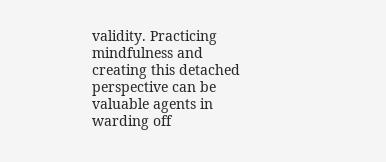validity. Practicing mindfulness and creating this detached perspective can be valuable agents in warding off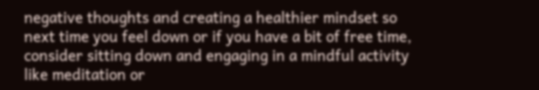negative thoughts and creating a healthier mindset so next time you feel down or if you have a bit of free time, consider sitting down and engaging in a mindful activity like meditation or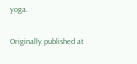yoga.

Originally published at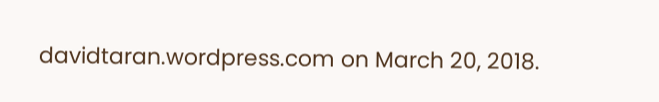davidtaran.wordpress.com on March 20, 2018.